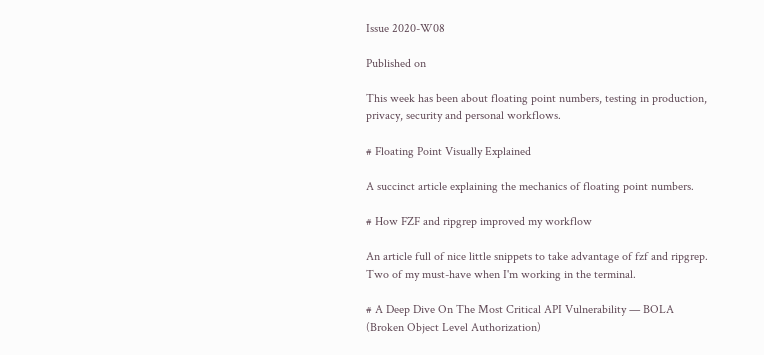Issue 2020-W08

Published on

This week has been about floating point numbers, testing in production, privacy, security and personal workflows.

# Floating Point Visually Explained

A succinct article explaining the mechanics of floating point numbers.

# How FZF and ripgrep improved my workflow

An article full of nice little snippets to take advantage of fzf and ripgrep. Two of my must-have when I'm working in the terminal.

# A Deep Dive On The Most Critical API Vulnerability — BOLA (Broken Object Level Authorization)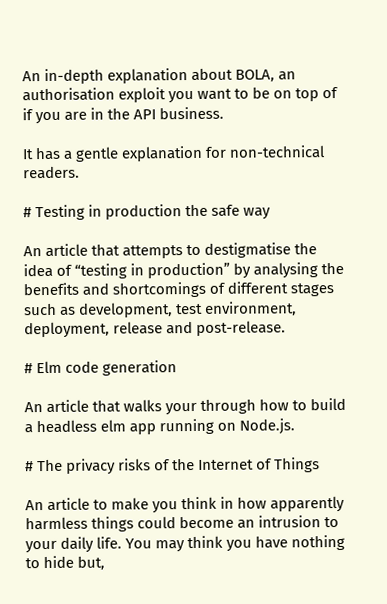An in-depth explanation about BOLA, an authorisation exploit you want to be on top of if you are in the API business.

It has a gentle explanation for non-technical readers.

# Testing in production the safe way

An article that attempts to destigmatise the idea of “testing in production” by analysing the benefits and shortcomings of different stages such as development, test environment, deployment, release and post-release.

# Elm code generation

An article that walks your through how to build a headless elm app running on Node.js.

# The privacy risks of the Internet of Things

An article to make you think in how apparently harmless things could become an intrusion to your daily life. You may think you have nothing to hide but,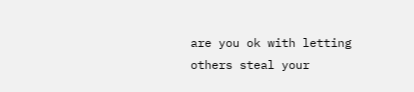are you ok with letting others steal your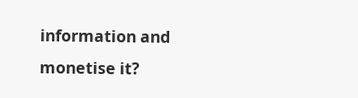information and monetise it?